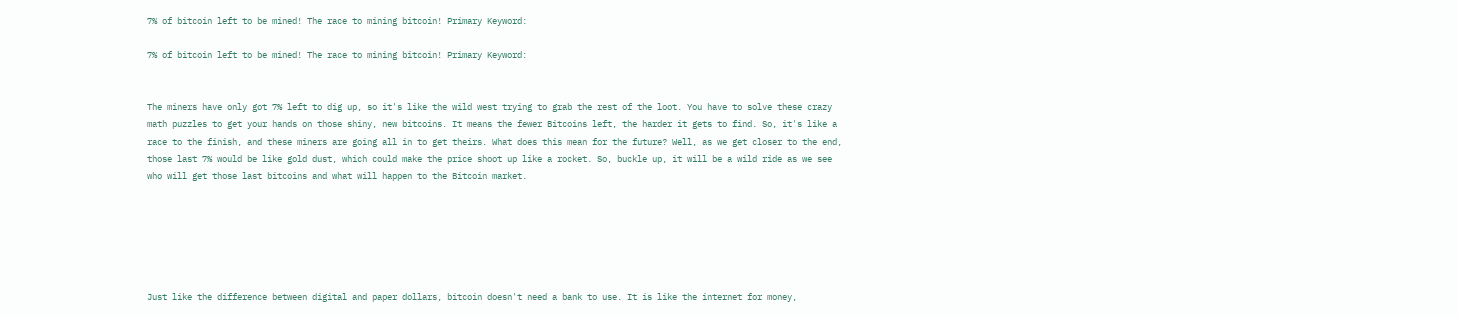7% of bitcoin left to be mined! The race to mining bitcoin! Primary Keyword:

7% of bitcoin left to be mined! The race to mining bitcoin! Primary Keyword:


The miners have only got 7% left to dig up, so it's like the wild west trying to grab the rest of the loot. You have to solve these crazy math puzzles to get your hands on those shiny, new bitcoins. It means the fewer Bitcoins left, the harder it gets to find. So, it's like a race to the finish, and these miners are going all in to get theirs. What does this mean for the future? Well, as we get closer to the end, those last 7% would be like gold dust, which could make the price shoot up like a rocket. So, buckle up, it will be a wild ride as we see who will get those last bitcoins and what will happen to the Bitcoin market.






Just like the difference between digital and paper dollars, bitcoin doesn't need a bank to use. It is like the internet for money,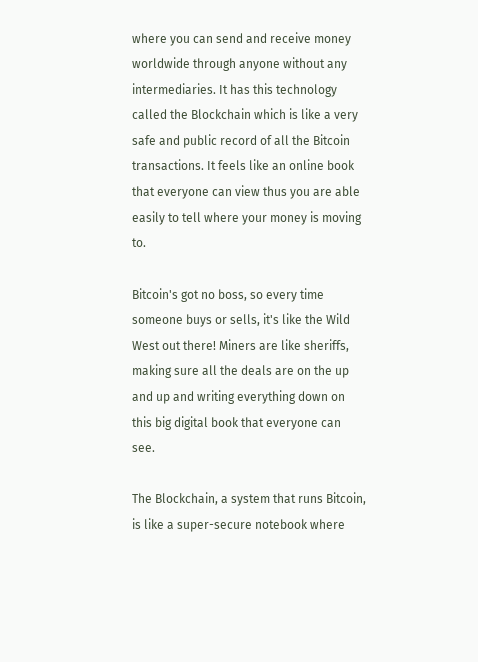where you can send and receive money worldwide through anyone without any intermediaries. It has this technology called the Blockchain which is like a very safe and public record of all the Bitcoin transactions. It feels like an online book that everyone can view thus you are able easily to tell where your money is moving to.

Bitcoin's got no boss, so every time someone buys or sells, it's like the Wild West out there! Miners are like sheriffs, making sure all the deals are on the up and up and writing everything down on this big digital book that everyone can see.

The Blockchain, a system that runs Bitcoin, is like a super-secure notebook where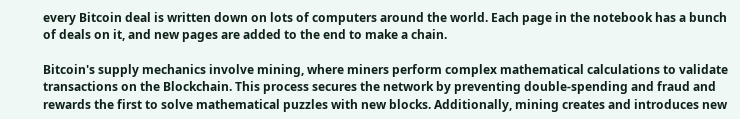every Bitcoin deal is written down on lots of computers around the world. Each page in the notebook has a bunch of deals on it, and new pages are added to the end to make a chain.

Bitcoin's supply mechanics involve mining, where miners perform complex mathematical calculations to validate transactions on the Blockchain. This process secures the network by preventing double-spending and fraud and rewards the first to solve mathematical puzzles with new blocks. Additionally, mining creates and introduces new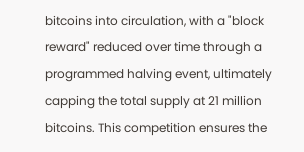bitcoins into circulation, with a "block reward" reduced over time through a programmed halving event, ultimately capping the total supply at 21 million bitcoins. This competition ensures the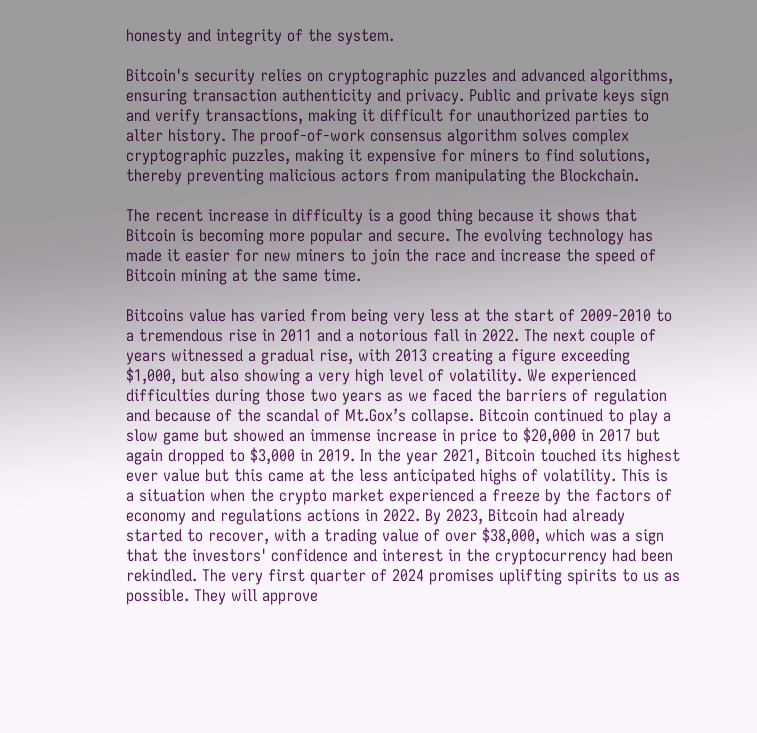honesty and integrity of the system.

Bitcoin's security relies on cryptographic puzzles and advanced algorithms, ensuring transaction authenticity and privacy. Public and private keys sign and verify transactions, making it difficult for unauthorized parties to alter history. The proof-of-work consensus algorithm solves complex cryptographic puzzles, making it expensive for miners to find solutions, thereby preventing malicious actors from manipulating the Blockchain.

The recent increase in difficulty is a good thing because it shows that Bitcoin is becoming more popular and secure. The evolving technology has made it easier for new miners to join the race and increase the speed of Bitcoin mining at the same time.

Bitcoins value has varied from being very less at the start of 2009-2010 to a tremendous rise in 2011 and a notorious fall in 2022. The next couple of years witnessed a gradual rise, with 2013 creating a figure exceeding $1,000, but also showing a very high level of volatility. We experienced difficulties during those two years as we faced the barriers of regulation and because of the scandal of Mt.Gox’s collapse. Bitcoin continued to play a slow game but showed an immense increase in price to $20,000 in 2017 but again dropped to $3,000 in 2019. In the year 2021, Bitcoin touched its highest ever value but this came at the less anticipated highs of volatility. This is a situation when the crypto market experienced a freeze by the factors of economy and regulations actions in 2022. By 2023, Bitcoin had already started to recover, with a trading value of over $38,000, which was a sign that the investors' confidence and interest in the cryptocurrency had been rekindled. The very first quarter of 2024 promises uplifting spirits to us as possible. They will approve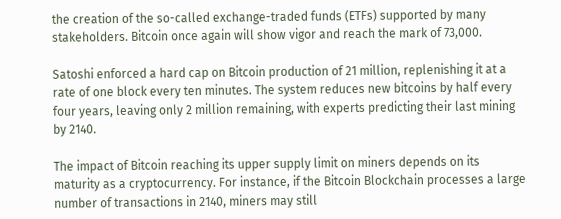the creation of the so-called exchange-traded funds (ETFs) supported by many stakeholders. Bitcoin once again will show vigor and reach the mark of 73,000.

Satoshi enforced a hard cap on Bitcoin production of 21 million, replenishing it at a rate of one block every ten minutes. The system reduces new bitcoins by half every four years, leaving only 2 million remaining, with experts predicting their last mining by 2140.

The impact of Bitcoin reaching its upper supply limit on miners depends on its maturity as a cryptocurrency. For instance, if the Bitcoin Blockchain processes a large number of transactions in 2140, miners may still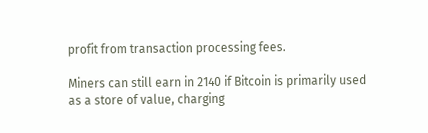profit from transaction processing fees.

Miners can still earn in 2140 if Bitcoin is primarily used as a store of value, charging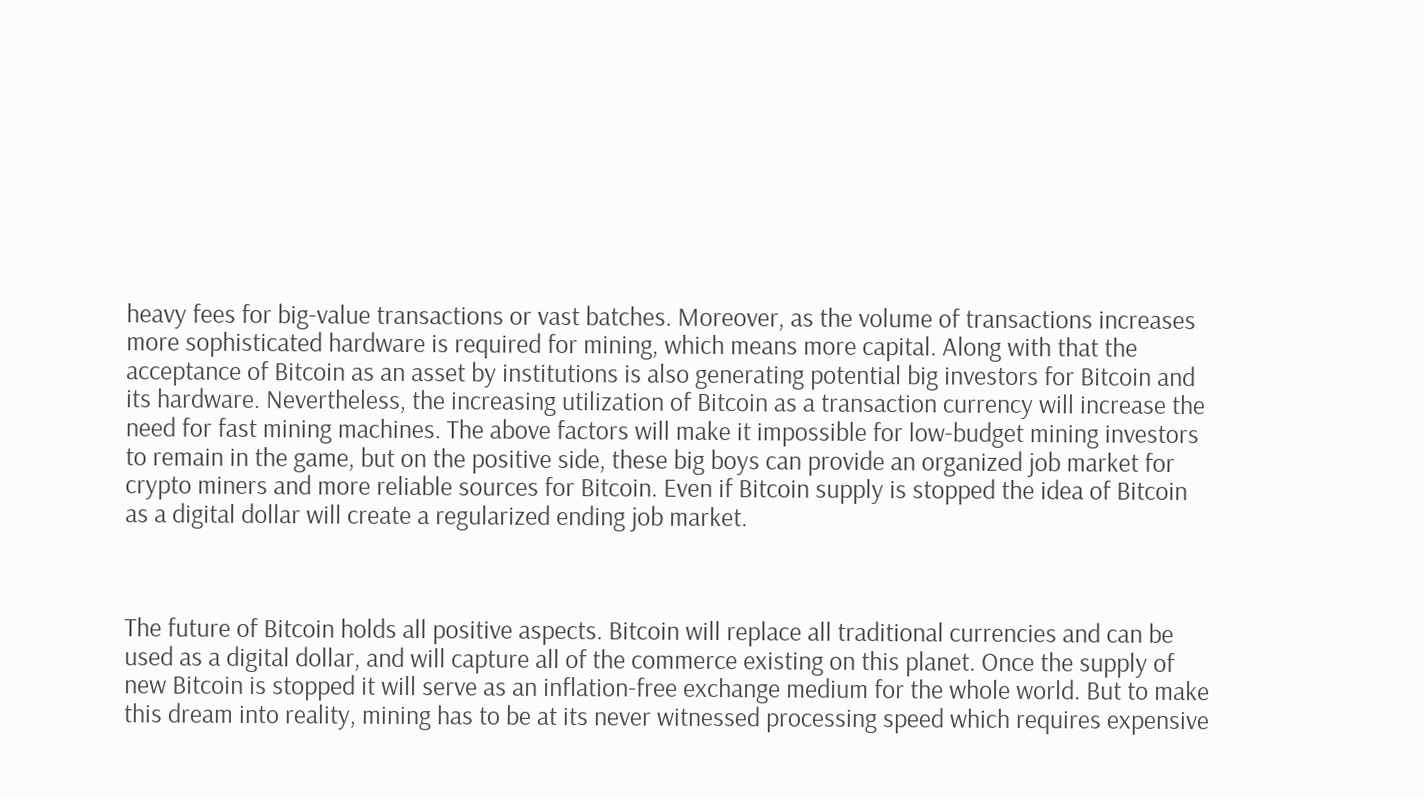heavy fees for big-value transactions or vast batches. Moreover, as the volume of transactions increases more sophisticated hardware is required for mining, which means more capital. Along with that the acceptance of Bitcoin as an asset by institutions is also generating potential big investors for Bitcoin and its hardware. Nevertheless, the increasing utilization of Bitcoin as a transaction currency will increase the need for fast mining machines. The above factors will make it impossible for low-budget mining investors to remain in the game, but on the positive side, these big boys can provide an organized job market for crypto miners and more reliable sources for Bitcoin. Even if Bitcoin supply is stopped the idea of Bitcoin as a digital dollar will create a regularized ending job market.



The future of Bitcoin holds all positive aspects. Bitcoin will replace all traditional currencies and can be used as a digital dollar, and will capture all of the commerce existing on this planet. Once the supply of new Bitcoin is stopped it will serve as an inflation-free exchange medium for the whole world. But to make this dream into reality, mining has to be at its never witnessed processing speed which requires expensive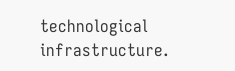technological infrastructure.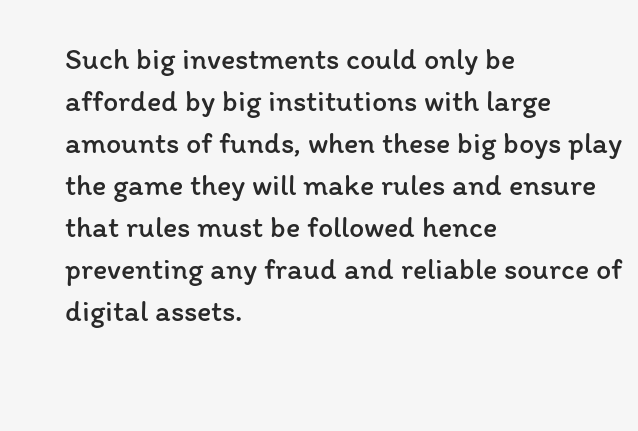Such big investments could only be afforded by big institutions with large amounts of funds, when these big boys play the game they will make rules and ensure that rules must be followed hence preventing any fraud and reliable source of digital assets.